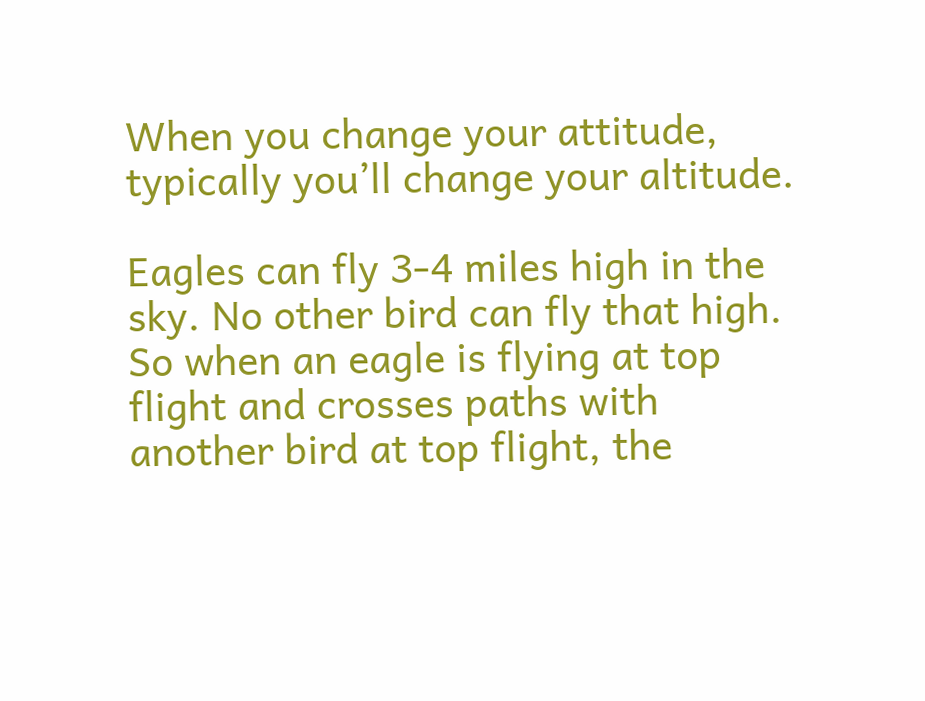When you change your attitude, typically you’ll change your altitude.

Eagles can fly 3-4 miles high in the sky. No other bird can fly that high. So when an eagle is flying at top flight and crosses paths with another bird at top flight, the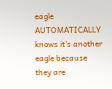eagle AUTOMATICALLY knows it’s another eagle because they are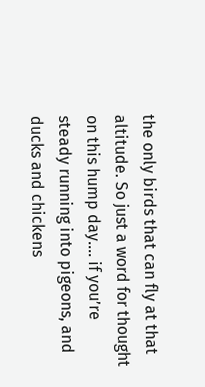the only birds that can fly at that altitude. So just a word for thought on this hump day.... if you’re steady running into pigeons, and ducks and chickens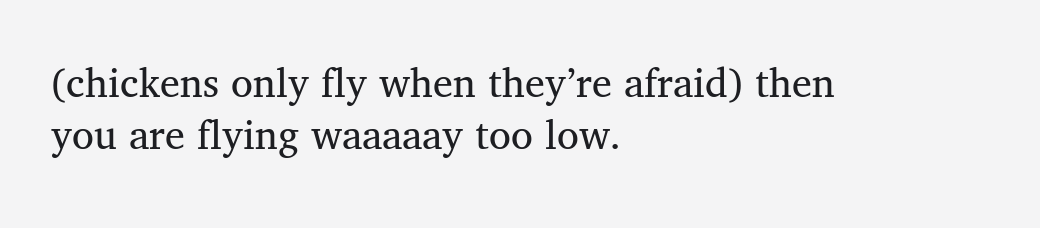(chickens only fly when they’re afraid) then you are flying waaaaay too low.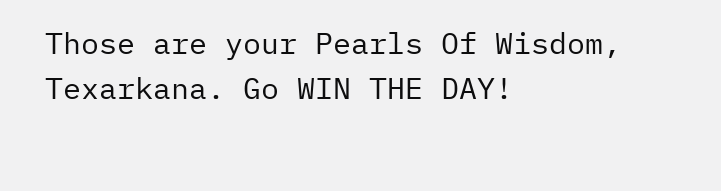Those are your Pearls Of Wisdom, Texarkana. Go WIN THE DAY!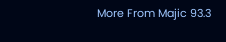More From Majic 93.3